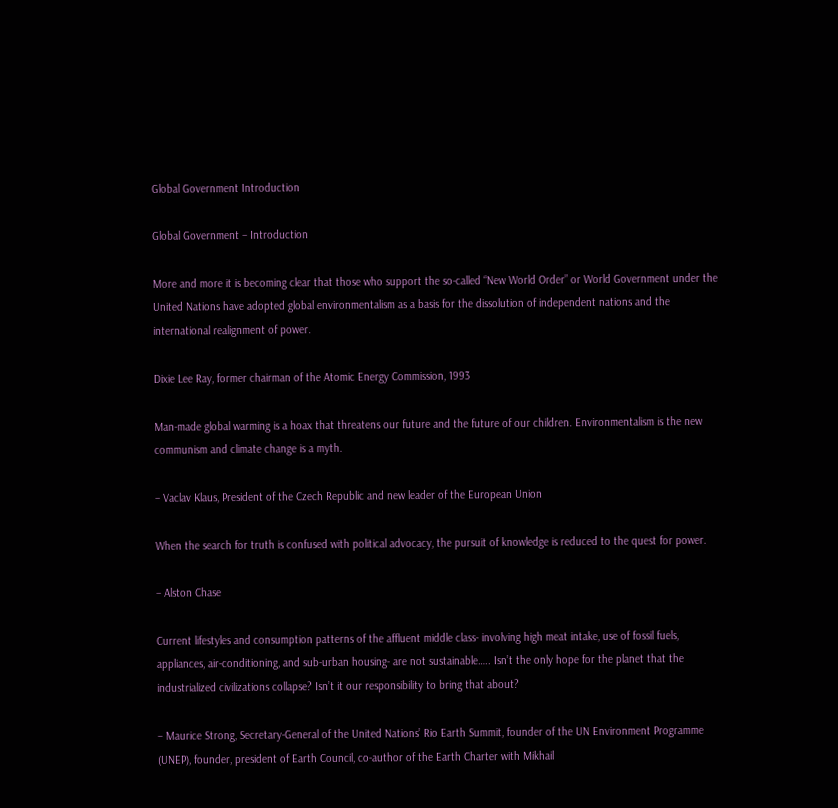Global Government Introduction

Global Government – Introduction

More and more it is becoming clear that those who support the so-called “New World Order” or World Government under the United Nations have adopted global environmentalism as a basis for the dissolution of independent nations and the international realignment of power.

Dixie Lee Ray, former chairman of the Atomic Energy Commission, 1993

Man-made global warming is a hoax that threatens our future and the future of our children. Environmentalism is the new communism and climate change is a myth.

– Vaclav Klaus, President of the Czech Republic and new leader of the European Union

When the search for truth is confused with political advocacy, the pursuit of knowledge is reduced to the quest for power.

– Alston Chase

Current lifestyles and consumption patterns of the affluent middle class- involving high meat intake, use of fossil fuels, appliances, air-conditioning, and sub-urban housing- are not sustainable….. Isn’t the only hope for the planet that the industrialized civilizations collapse? Isn’t it our responsibility to bring that about?

– Maurice Strong, Secretary-General of the United Nations’ Rio Earth Summit, founder of the UN Environment Programme (UNEP), founder, president of Earth Council, co-author of the Earth Charter with Mikhail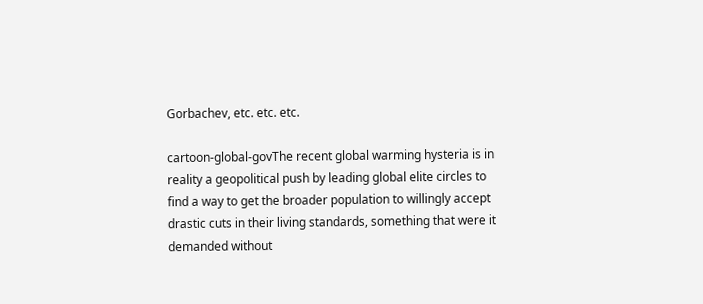Gorbachev, etc. etc. etc.

cartoon-global-govThe recent global warming hysteria is in reality a geopolitical push by leading global elite circles to find a way to get the broader population to willingly accept drastic cuts in their living standards, something that were it demanded without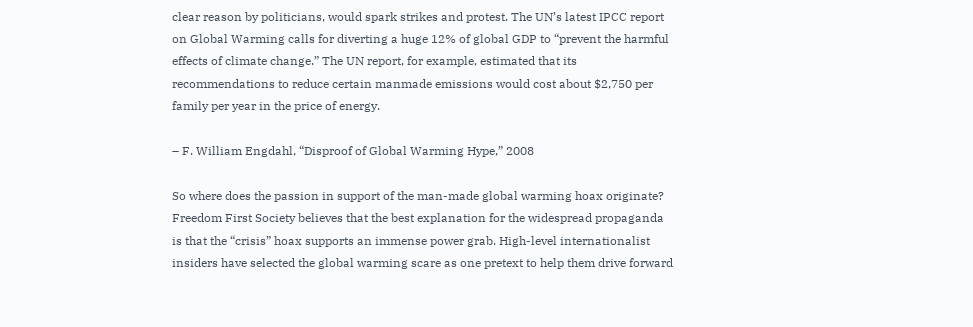clear reason by politicians, would spark strikes and protest. The UN’s latest IPCC report on Global Warming calls for diverting a huge 12% of global GDP to “prevent the harmful effects of climate change.” The UN report, for example, estimated that its recommendations to reduce certain manmade emissions would cost about $2,750 per family per year in the price of energy.

– F. William Engdahl, “Disproof of Global Warming Hype,” 2008

So where does the passion in support of the man-made global warming hoax originate? Freedom First Society believes that the best explanation for the widespread propaganda is that the “crisis” hoax supports an immense power grab. High-level internationalist insiders have selected the global warming scare as one pretext to help them drive forward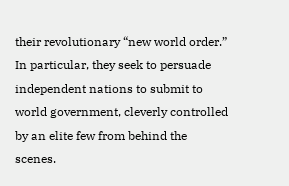their revolutionary “new world order.” In particular, they seek to persuade independent nations to submit to world government, cleverly controlled by an elite few from behind the scenes.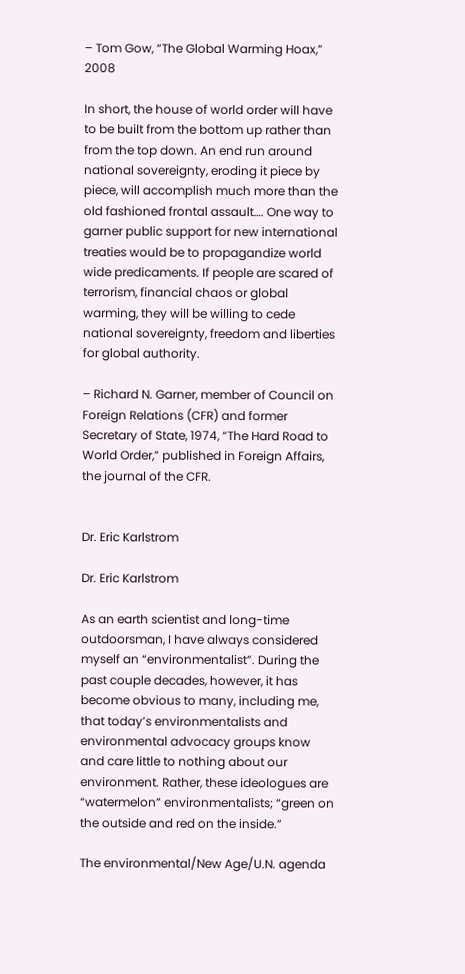– Tom Gow, “The Global Warming Hoax,” 2008

In short, the house of world order will have to be built from the bottom up rather than from the top down. An end run around national sovereignty, eroding it piece by piece, will accomplish much more than the old fashioned frontal assault…. One way to garner public support for new international treaties would be to propagandize world wide predicaments. If people are scared of terrorism, financial chaos or global warming, they will be willing to cede national sovereignty, freedom and liberties for global authority.

– Richard N. Garner, member of Council on Foreign Relations (CFR) and former Secretary of State, 1974, “The Hard Road to World Order,” published in Foreign Affairs, the journal of the CFR.


Dr. Eric Karlstrom

Dr. Eric Karlstrom

As an earth scientist and long-time outdoorsman, I have always considered myself an “environmentalist”. During the past couple decades, however, it has become obvious to many, including me, that today’s environmentalists and environmental advocacy groups know and care little to nothing about our environment. Rather, these ideologues are “watermelon” environmentalists; “green on the outside and red on the inside.”

The environmental/New Age/U.N. agenda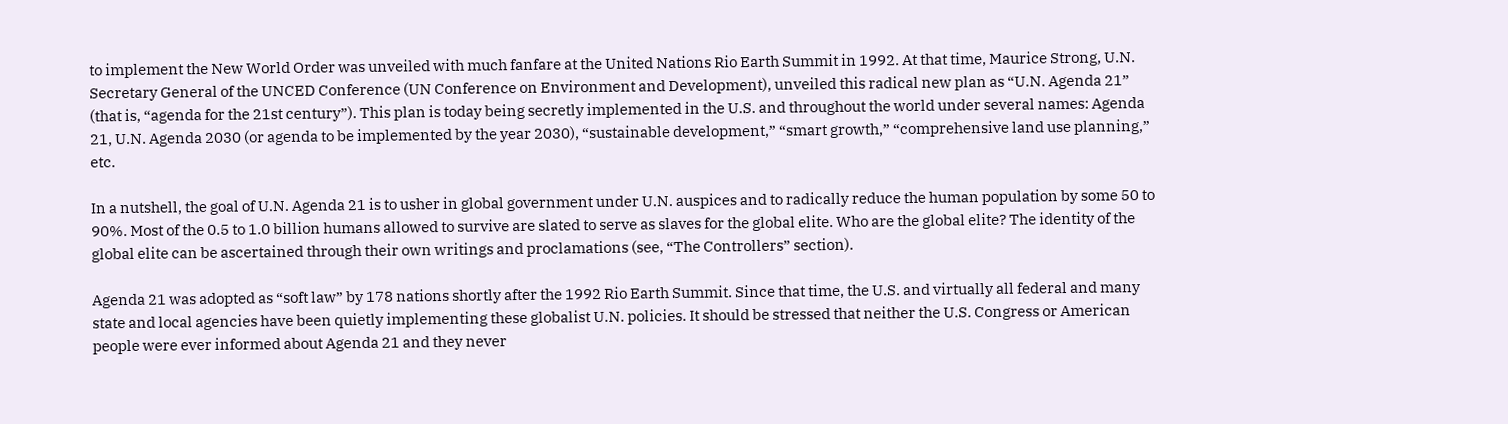to implement the New World Order was unveiled with much fanfare at the United Nations Rio Earth Summit in 1992. At that time, Maurice Strong, U.N. Secretary General of the UNCED Conference (UN Conference on Environment and Development), unveiled this radical new plan as “U.N. Agenda 21” (that is, “agenda for the 21st century”). This plan is today being secretly implemented in the U.S. and throughout the world under several names: Agenda 21, U.N. Agenda 2030 (or agenda to be implemented by the year 2030), “sustainable development,” “smart growth,” “comprehensive land use planning,” etc.

In a nutshell, the goal of U.N. Agenda 21 is to usher in global government under U.N. auspices and to radically reduce the human population by some 50 to 90%. Most of the 0.5 to 1.0 billion humans allowed to survive are slated to serve as slaves for the global elite. Who are the global elite? The identity of the global elite can be ascertained through their own writings and proclamations (see, “The Controllers” section).

Agenda 21 was adopted as “soft law” by 178 nations shortly after the 1992 Rio Earth Summit. Since that time, the U.S. and virtually all federal and many state and local agencies have been quietly implementing these globalist U.N. policies. It should be stressed that neither the U.S. Congress or American people were ever informed about Agenda 21 and they never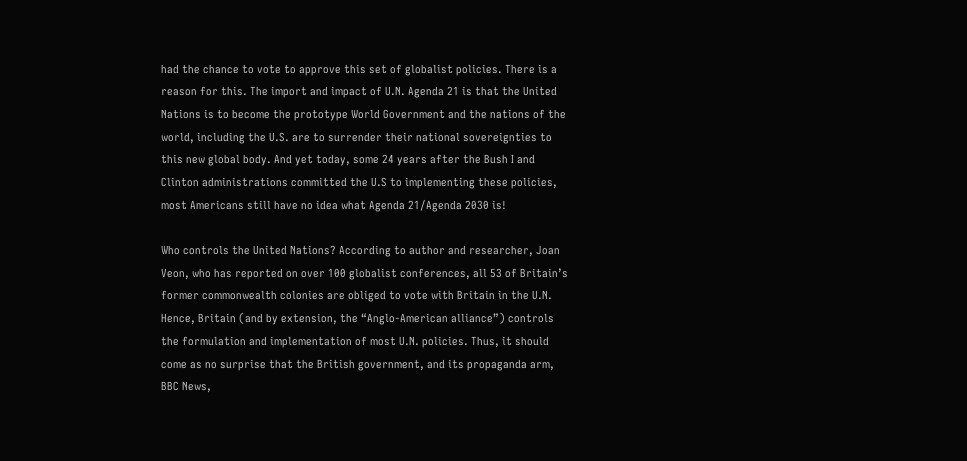had the chance to vote to approve this set of globalist policies. There is a reason for this. The import and impact of U.N. Agenda 21 is that the United Nations is to become the prototype World Government and the nations of the world, including the U.S. are to surrender their national sovereignties to this new global body. And yet today, some 24 years after the Bush I and Clinton administrations committed the U.S to implementing these policies, most Americans still have no idea what Agenda 21/Agenda 2030 is!

Who controls the United Nations? According to author and researcher, Joan Veon, who has reported on over 100 globalist conferences, all 53 of Britain’s former commonwealth colonies are obliged to vote with Britain in the U.N. Hence, Britain (and by extension, the “Anglo-American alliance”) controls the formulation and implementation of most U.N. policies. Thus, it should come as no surprise that the British government, and its propaganda arm, BBC News,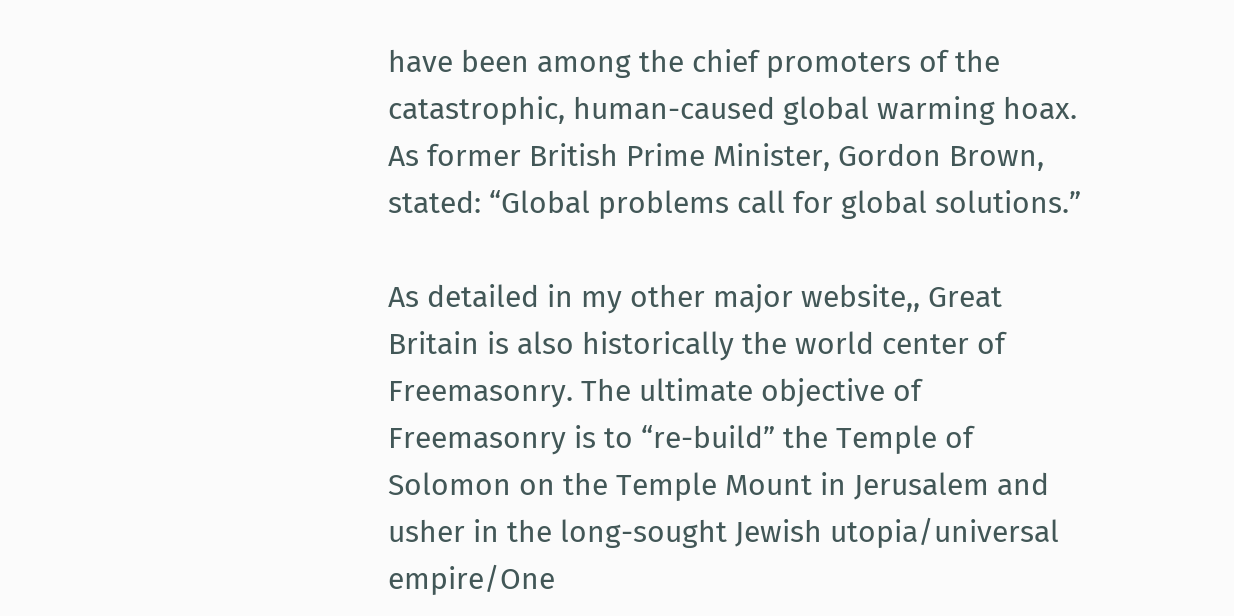have been among the chief promoters of the catastrophic, human-caused global warming hoax. As former British Prime Minister, Gordon Brown, stated: “Global problems call for global solutions.”

As detailed in my other major website,, Great Britain is also historically the world center of Freemasonry. The ultimate objective of Freemasonry is to “re-build” the Temple of Solomon on the Temple Mount in Jerusalem and usher in the long-sought Jewish utopia/universal empire/One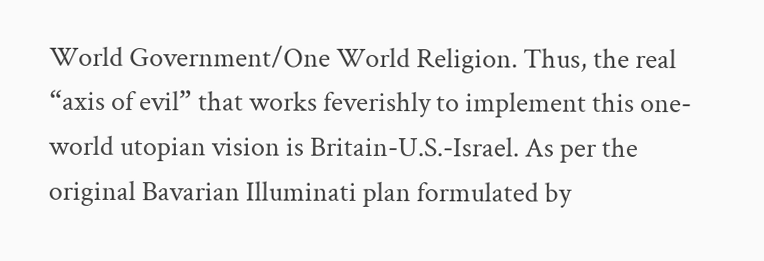World Government/One World Religion. Thus, the real “axis of evil” that works feverishly to implement this one-world utopian vision is Britain-U.S.-Israel. As per the original Bavarian Illuminati plan formulated by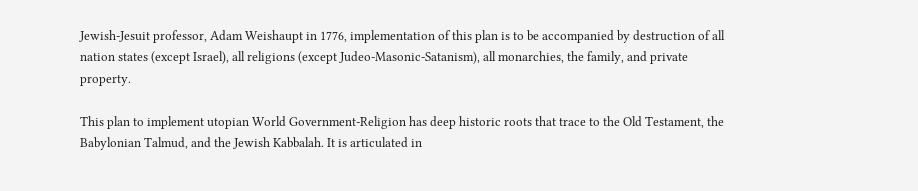Jewish-Jesuit professor, Adam Weishaupt in 1776, implementation of this plan is to be accompanied by destruction of all nation states (except Israel), all religions (except Judeo-Masonic-Satanism), all monarchies, the family, and private property.

This plan to implement utopian World Government-Religion has deep historic roots that trace to the Old Testament, the Babylonian Talmud, and the Jewish Kabbalah. It is articulated in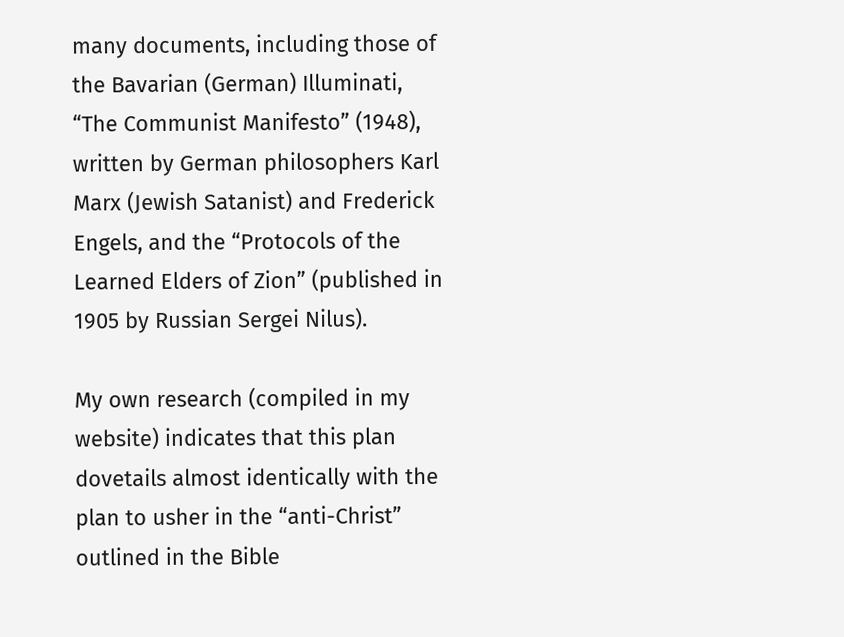many documents, including those of the Bavarian (German) Illuminati, “The Communist Manifesto” (1948), written by German philosophers Karl Marx (Jewish Satanist) and Frederick Engels, and the “Protocols of the Learned Elders of Zion” (published in 1905 by Russian Sergei Nilus).

My own research (compiled in my website) indicates that this plan dovetails almost identically with the plan to usher in the “anti-Christ” outlined in the Bible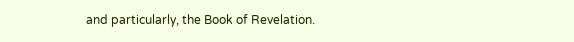and particularly, the Book of Revelation.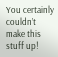You certainly couldn’t make this stuff up!